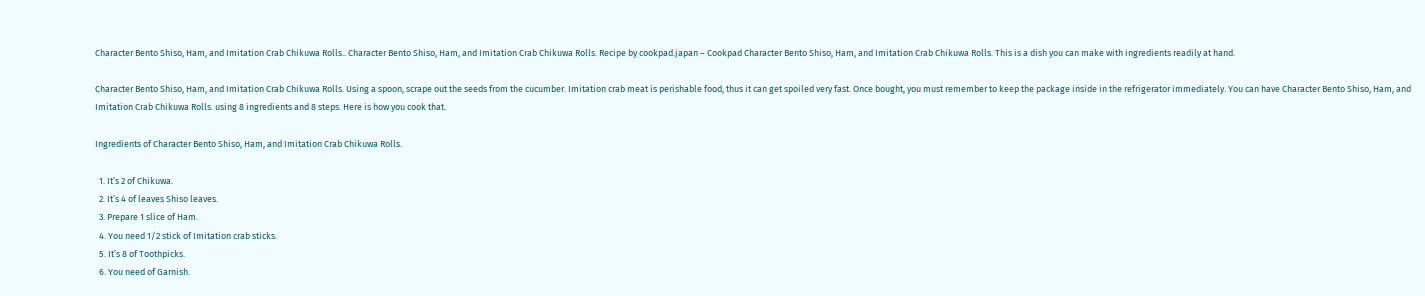Character Bento Shiso, Ham, and Imitation Crab Chikuwa Rolls.. Character Bento Shiso, Ham, and Imitation Crab Chikuwa Rolls. Recipe by cookpad.japan – Cookpad Character Bento Shiso, Ham, and Imitation Crab Chikuwa Rolls. This is a dish you can make with ingredients readily at hand.

Character Bento Shiso, Ham, and Imitation Crab Chikuwa Rolls. Using a spoon, scrape out the seeds from the cucumber. Imitation crab meat is perishable food, thus it can get spoiled very fast. Once bought, you must remember to keep the package inside in the refrigerator immediately. You can have Character Bento Shiso, Ham, and Imitation Crab Chikuwa Rolls. using 8 ingredients and 8 steps. Here is how you cook that.

Ingredients of Character Bento Shiso, Ham, and Imitation Crab Chikuwa Rolls.

  1. It’s 2 of Chikuwa.
  2. It’s 4 of leaves Shiso leaves.
  3. Prepare 1 slice of Ham.
  4. You need 1/2 stick of Imitation crab sticks.
  5. It’s 8 of Toothpicks.
  6. You need of Garnish.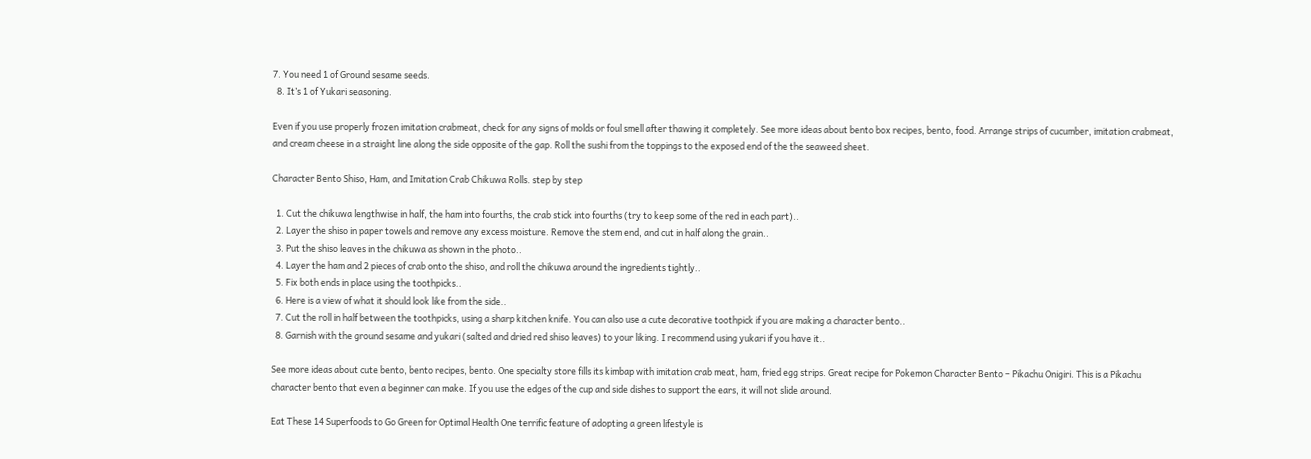7. You need 1 of Ground sesame seeds.
  8. It’s 1 of Yukari seasoning.

Even if you use properly frozen imitation crabmeat, check for any signs of molds or foul smell after thawing it completely. See more ideas about bento box recipes, bento, food. Arrange strips of cucumber, imitation crabmeat, and cream cheese in a straight line along the side opposite of the gap. Roll the sushi from the toppings to the exposed end of the the seaweed sheet.

Character Bento Shiso, Ham, and Imitation Crab Chikuwa Rolls. step by step

  1. Cut the chikuwa lengthwise in half, the ham into fourths, the crab stick into fourths (try to keep some of the red in each part)..
  2. Layer the shiso in paper towels and remove any excess moisture. Remove the stem end, and cut in half along the grain..
  3. Put the shiso leaves in the chikuwa as shown in the photo..
  4. Layer the ham and 2 pieces of crab onto the shiso, and roll the chikuwa around the ingredients tightly..
  5. Fix both ends in place using the toothpicks..
  6. Here is a view of what it should look like from the side..
  7. Cut the roll in half between the toothpicks, using a sharp kitchen knife. You can also use a cute decorative toothpick if you are making a character bento..
  8. Garnish with the ground sesame and yukari (salted and dried red shiso leaves) to your liking. I recommend using yukari if you have it..

See more ideas about cute bento, bento recipes, bento. One specialty store fills its kimbap with imitation crab meat, ham, fried egg strips. Great recipe for Pokemon Character Bento – Pikachu Onigiri. This is a Pikachu character bento that even a beginner can make. If you use the edges of the cup and side dishes to support the ears, it will not slide around.

Eat These 14 Superfoods to Go Green for Optimal Health One terrific feature of adopting a green lifestyle is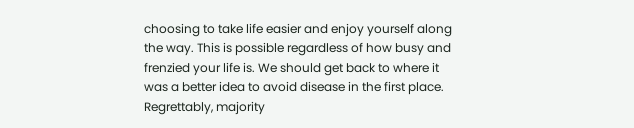choosing to take life easier and enjoy yourself along the way. This is possible regardless of how busy and frenzied your life is. We should get back to where it was a better idea to avoid disease in the first place. Regrettably, majority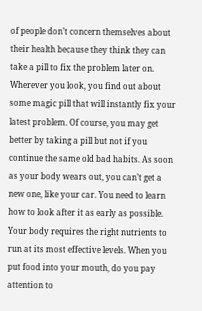of people don’t concern themselves about their health because they think they can take a pill to fix the problem later on. Wherever you look, you find out about some magic pill that will instantly fix your latest problem. Of course, you may get better by taking a pill but not if you continue the same old bad habits. As soon as your body wears out, you can’t get a new one, like your car. You need to learn how to look after it as early as possible. Your body requires the right nutrients to run at its most effective levels. When you put food into your mouth, do you pay attention to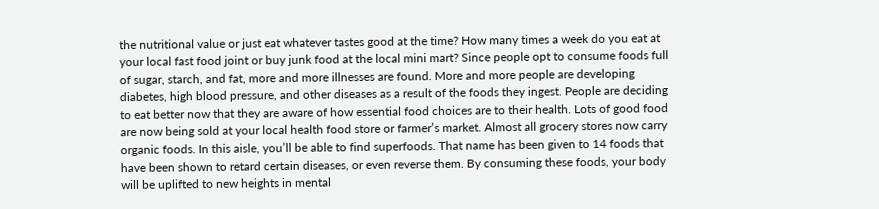the nutritional value or just eat whatever tastes good at the time? How many times a week do you eat at your local fast food joint or buy junk food at the local mini mart? Since people opt to consume foods full of sugar, starch, and fat, more and more illnesses are found. More and more people are developing diabetes, high blood pressure, and other diseases as a result of the foods they ingest. People are deciding to eat better now that they are aware of how essential food choices are to their health. Lots of good food are now being sold at your local health food store or farmer’s market. Almost all grocery stores now carry organic foods. In this aisle, you’ll be able to find superfoods. That name has been given to 14 foods that have been shown to retard certain diseases, or even reverse them. By consuming these foods, your body will be uplifted to new heights in mental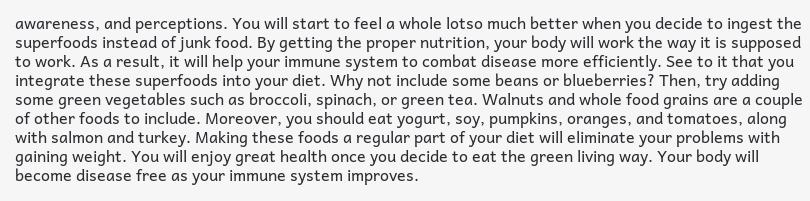awareness, and perceptions. You will start to feel a whole lotso much better when you decide to ingest the superfoods instead of junk food. By getting the proper nutrition, your body will work the way it is supposed to work. As a result, it will help your immune system to combat disease more efficiently. See to it that you integrate these superfoods into your diet. Why not include some beans or blueberries? Then, try adding some green vegetables such as broccoli, spinach, or green tea. Walnuts and whole food grains are a couple of other foods to include. Moreover, you should eat yogurt, soy, pumpkins, oranges, and tomatoes, along with salmon and turkey. Making these foods a regular part of your diet will eliminate your problems with gaining weight. You will enjoy great health once you decide to eat the green living way. Your body will become disease free as your immune system improves.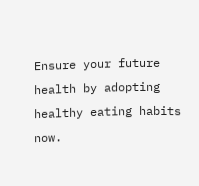Ensure your future health by adopting healthy eating habits now.